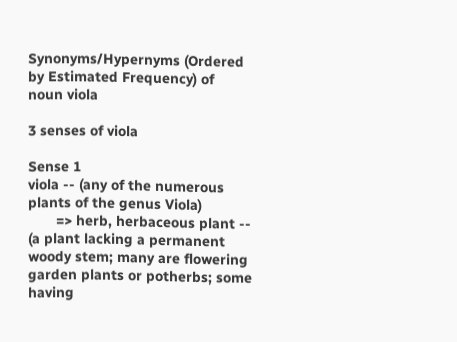Synonyms/Hypernyms (Ordered by Estimated Frequency) of noun viola

3 senses of viola

Sense 1
viola -- (any of the numerous plants of the genus Viola)
       => herb, herbaceous plant -- (a plant lacking a permanent woody stem; many are flowering garden plants or potherbs; some having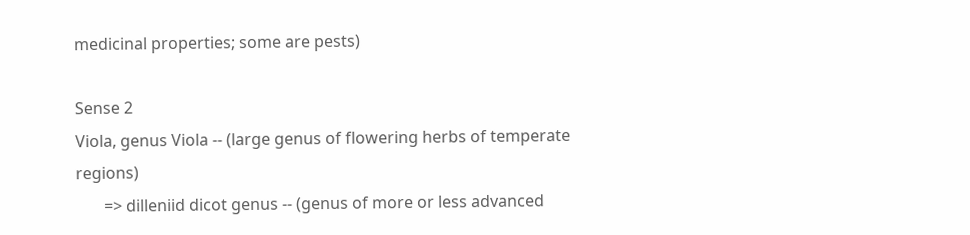medicinal properties; some are pests)

Sense 2
Viola, genus Viola -- (large genus of flowering herbs of temperate regions)
       => dilleniid dicot genus -- (genus of more or less advanced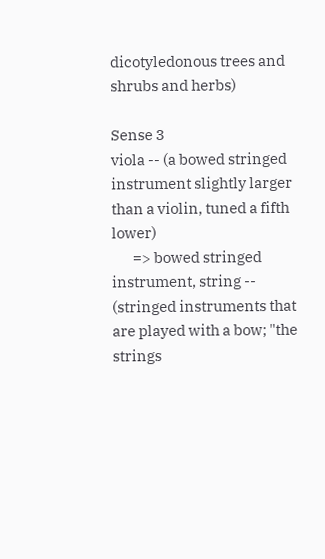dicotyledonous trees and shrubs and herbs)

Sense 3
viola -- (a bowed stringed instrument slightly larger than a violin, tuned a fifth lower)
       => bowed stringed instrument, string -- (stringed instruments that are played with a bow; "the strings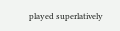played superlatively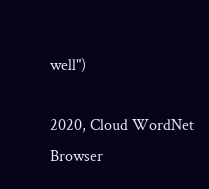well")

2020, Cloud WordNet Browser